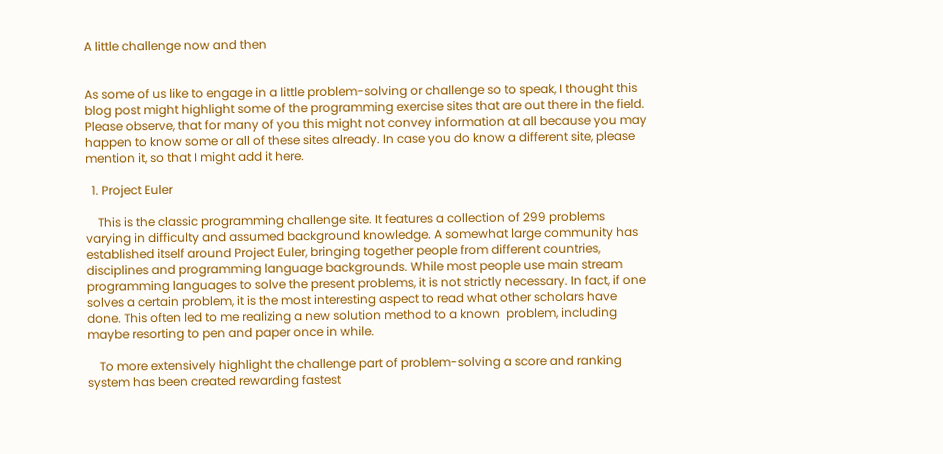A little challenge now and then


As some of us like to engage in a little problem-solving or challenge so to speak, I thought this blog post might highlight some of the programming exercise sites that are out there in the field. Please observe, that for many of you this might not convey information at all because you may happen to know some or all of these sites already. In case you do know a different site, please mention it, so that I might add it here.

  1. Project Euler

    This is the classic programming challenge site. It features a collection of 299 problems varying in difficulty and assumed background knowledge. A somewhat large community has established itself around Project Euler, bringing together people from different countries, disciplines and programming language backgrounds. While most people use main stream programming languages to solve the present problems, it is not strictly necessary. In fact, if one solves a certain problem, it is the most interesting aspect to read what other scholars have done. This often led to me realizing a new solution method to a known  problem, including maybe resorting to pen and paper once in while.

    To more extensively highlight the challenge part of problem-solving a score and ranking system has been created rewarding fastest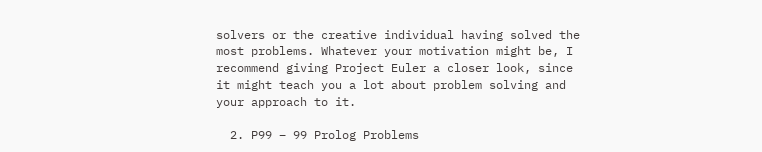solvers or the creative individual having solved the most problems. Whatever your motivation might be, I recommend giving Project Euler a closer look, since it might teach you a lot about problem solving and your approach to it.

  2. P99 – 99 Prolog Problems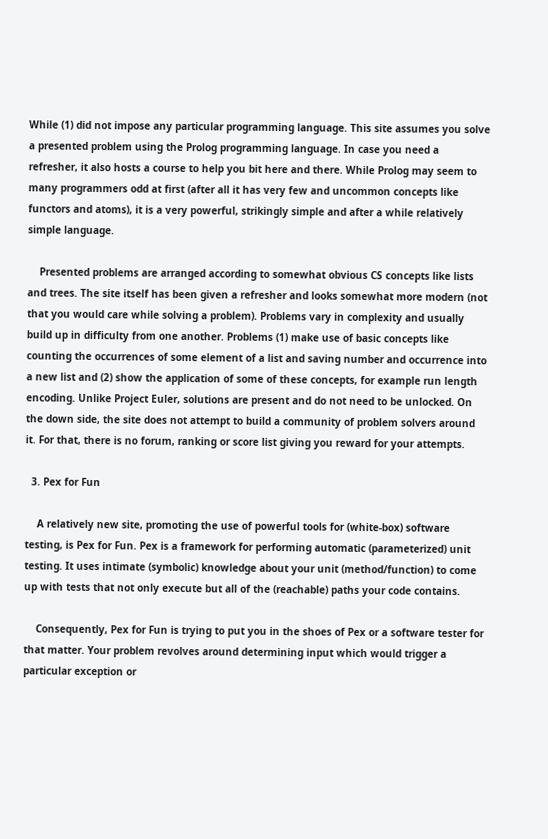While (1) did not impose any particular programming language. This site assumes you solve a presented problem using the Prolog programming language. In case you need a refresher, it also hosts a course to help you bit here and there. While Prolog may seem to many programmers odd at first (after all it has very few and uncommon concepts like functors and atoms), it is a very powerful, strikingly simple and after a while relatively simple language.

    Presented problems are arranged according to somewhat obvious CS concepts like lists and trees. The site itself has been given a refresher and looks somewhat more modern (not that you would care while solving a problem). Problems vary in complexity and usually build up in difficulty from one another. Problems (1) make use of basic concepts like counting the occurrences of some element of a list and saving number and occurrence into a new list and (2) show the application of some of these concepts, for example run length encoding. Unlike Project Euler, solutions are present and do not need to be unlocked. On the down side, the site does not attempt to build a community of problem solvers around it. For that, there is no forum, ranking or score list giving you reward for your attempts.

  3. Pex for Fun

    A relatively new site, promoting the use of powerful tools for (white-box) software testing, is Pex for Fun. Pex is a framework for performing automatic (parameterized) unit testing. It uses intimate (symbolic) knowledge about your unit (method/function) to come up with tests that not only execute but all of the (reachable) paths your code contains.

    Consequently, Pex for Fun is trying to put you in the shoes of Pex or a software tester for that matter. Your problem revolves around determining input which would trigger a particular exception or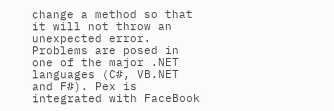change a method so that it will not throw an unexpected error. Problems are posed in one of the major .NET languages (C#, VB.NET and F#). Pex is integrated with FaceBook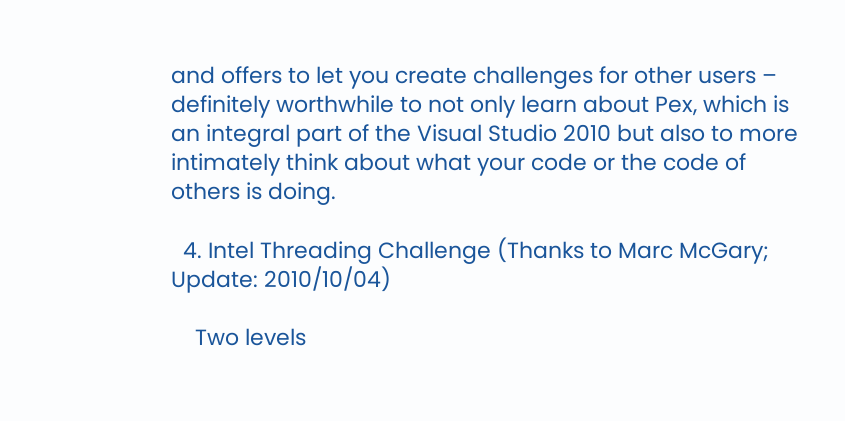and offers to let you create challenges for other users – definitely worthwhile to not only learn about Pex, which is an integral part of the Visual Studio 2010 but also to more intimately think about what your code or the code of others is doing.

  4. Intel Threading Challenge (Thanks to Marc McGary; Update: 2010/10/04)

    Two levels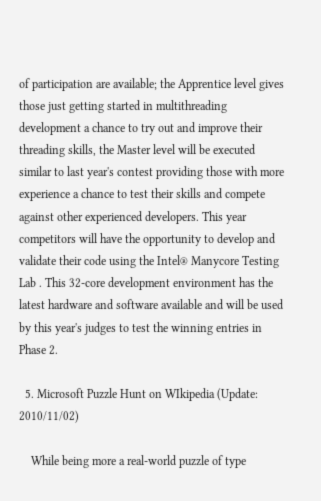of participation are available; the Apprentice level gives those just getting started in multithreading development a chance to try out and improve their threading skills, the Master level will be executed similar to last year's contest providing those with more experience a chance to test their skills and compete against other experienced developers. This year competitors will have the opportunity to develop and validate their code using the Intel® Manycore Testing Lab . This 32-core development environment has the latest hardware and software available and will be used by this year's judges to test the winning entries in Phase 2.

  5. Microsoft Puzzle Hunt on WIkipedia (Update: 2010/11/02)

    While being more a real-world puzzle of type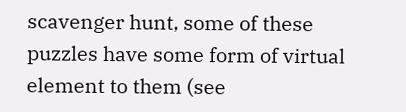scavenger hunt, some of these puzzles have some form of virtual element to them (see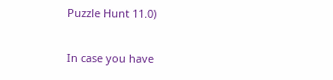Puzzle Hunt 11.0)


In case you have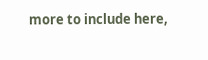more to include here,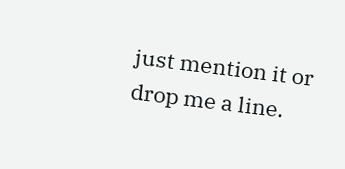just mention it or drop me a line.